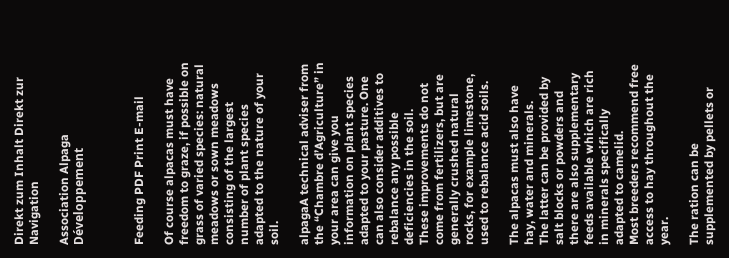Direkt zum Inhalt Direkt zur Navigation

Association Alpaga Développement



Feeding PDF Print E-mail

Of course alpacas must have freedom to graze, if possible on grass of varied species: natural meadows or sown meadows consisting of the largest number of plant species adapted to the nature of your soil.

alpagaA technical adviser from the “Chambre d’Agriculture” in your area can give you information on plant species adapted to your pasture. One can also consider additives to rebalance any possible deficiencies in the soil.
These improvements do not come from fertilizers, but are generally crushed natural rocks, for example limestone, used to rebalance acid soils.

The alpacas must also have hay, water and minerals.
The latter can be provided by salt blocks or powders and there are also supplementary feeds available which are rich in minerals specifically adapted to camelid.
Most breeders recommend free access to hay throughout the year.

The ration can be supplemented by pellets or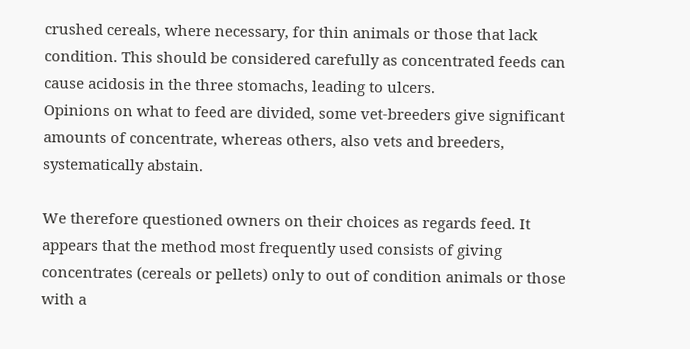crushed cereals, where necessary, for thin animals or those that lack condition. This should be considered carefully as concentrated feeds can cause acidosis in the three stomachs, leading to ulcers.
Opinions on what to feed are divided, some vet-breeders give significant amounts of concentrate, whereas others, also vets and breeders, systematically abstain.

We therefore questioned owners on their choices as regards feed. It appears that the method most frequently used consists of giving concentrates (cereals or pellets) only to out of condition animals or those with a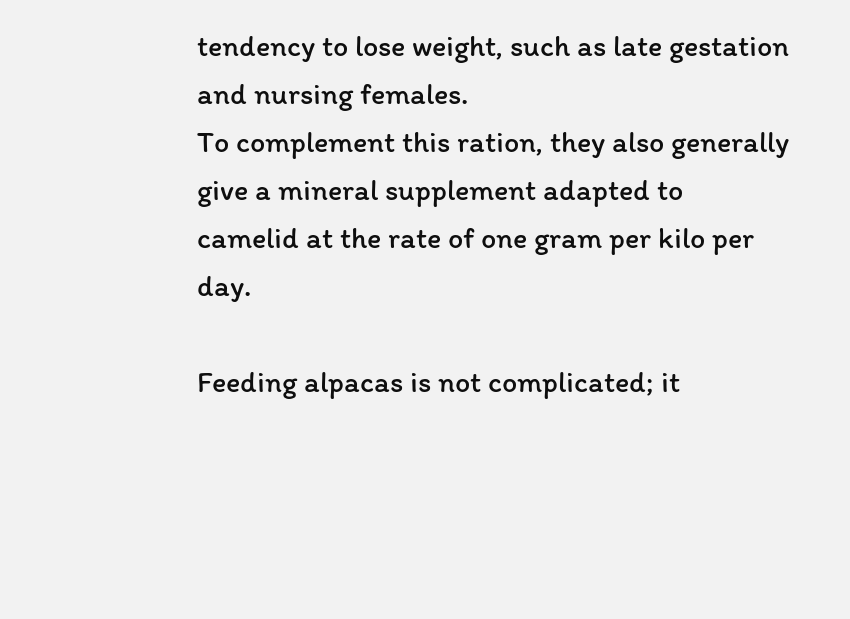tendency to lose weight, such as late gestation and nursing females.
To complement this ration, they also generally give a mineral supplement adapted to camelid at the rate of one gram per kilo per day.

Feeding alpacas is not complicated; it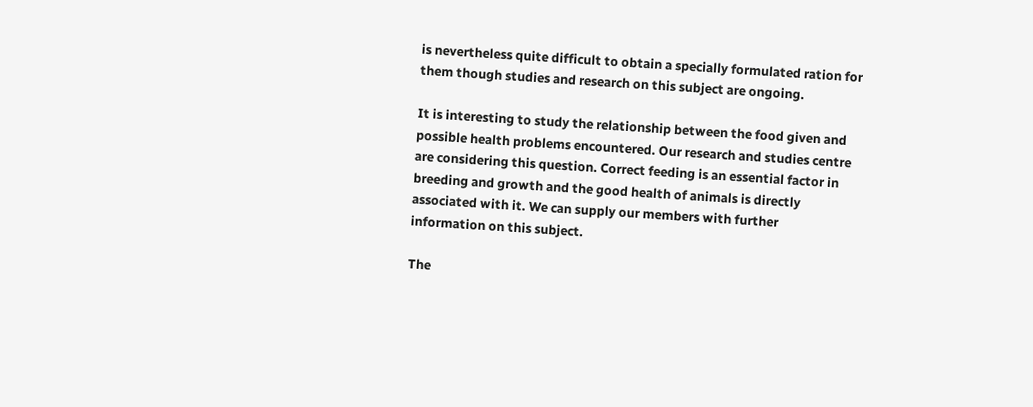is nevertheless quite difficult to obtain a specially formulated ration for them though studies and research on this subject are ongoing.

It is interesting to study the relationship between the food given and possible health problems encountered. Our research and studies centre are considering this question. Correct feeding is an essential factor in breeding and growth and the good health of animals is directly associated with it. We can supply our members with further information on this subject.

The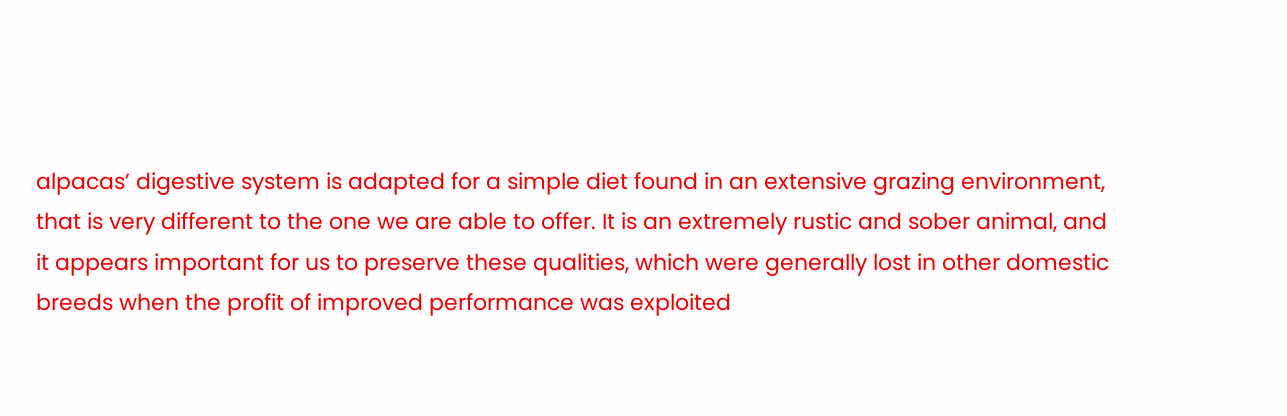alpacas’ digestive system is adapted for a simple diet found in an extensive grazing environment, that is very different to the one we are able to offer. It is an extremely rustic and sober animal, and it appears important for us to preserve these qualities, which were generally lost in other domestic breeds when the profit of improved performance was exploited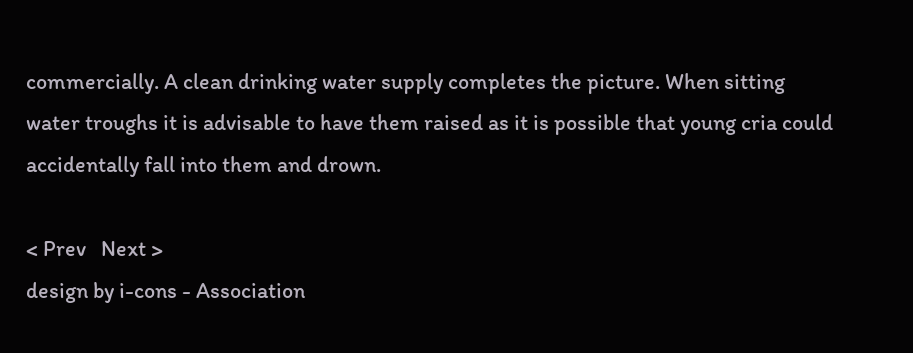commercially. A clean drinking water supply completes the picture. When sitting water troughs it is advisable to have them raised as it is possible that young cria could accidentally fall into them and drown.

< Prev   Next >
design by i-cons - Association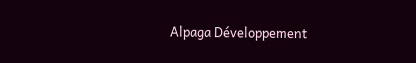Alpaga Développement